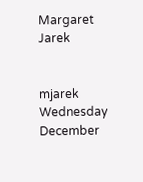Margaret Jarek


mjarek Wednesday December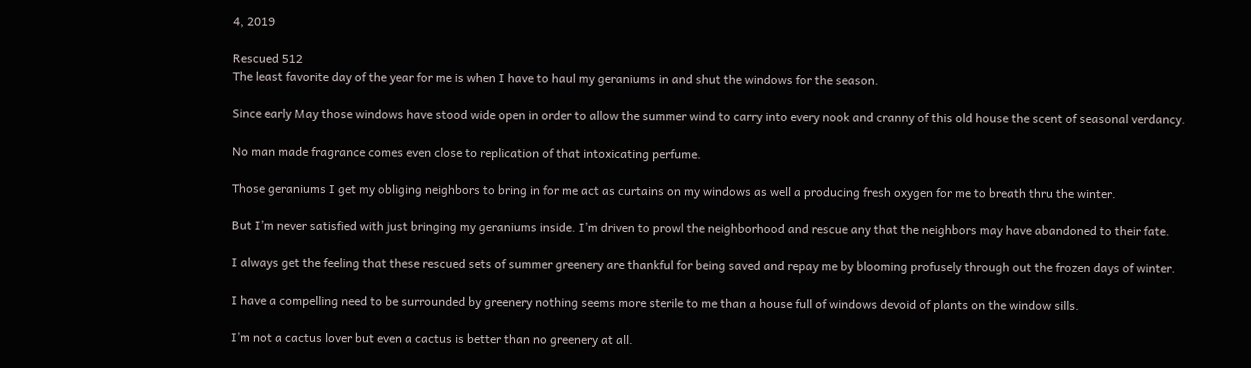4, 2019

Rescued 512
The least favorite day of the year for me is when I have to haul my geraniums in and shut the windows for the season.

Since early May those windows have stood wide open in order to allow the summer wind to carry into every nook and cranny of this old house the scent of seasonal verdancy.

No man made fragrance comes even close to replication of that intoxicating perfume.

Those geraniums I get my obliging neighbors to bring in for me act as curtains on my windows as well a producing fresh oxygen for me to breath thru the winter.

But I’m never satisfied with just bringing my geraniums inside. I’m driven to prowl the neighborhood and rescue any that the neighbors may have abandoned to their fate.

I always get the feeling that these rescued sets of summer greenery are thankful for being saved and repay me by blooming profusely through out the frozen days of winter.

I have a compelling need to be surrounded by greenery nothing seems more sterile to me than a house full of windows devoid of plants on the window sills.

I’m not a cactus lover but even a cactus is better than no greenery at all.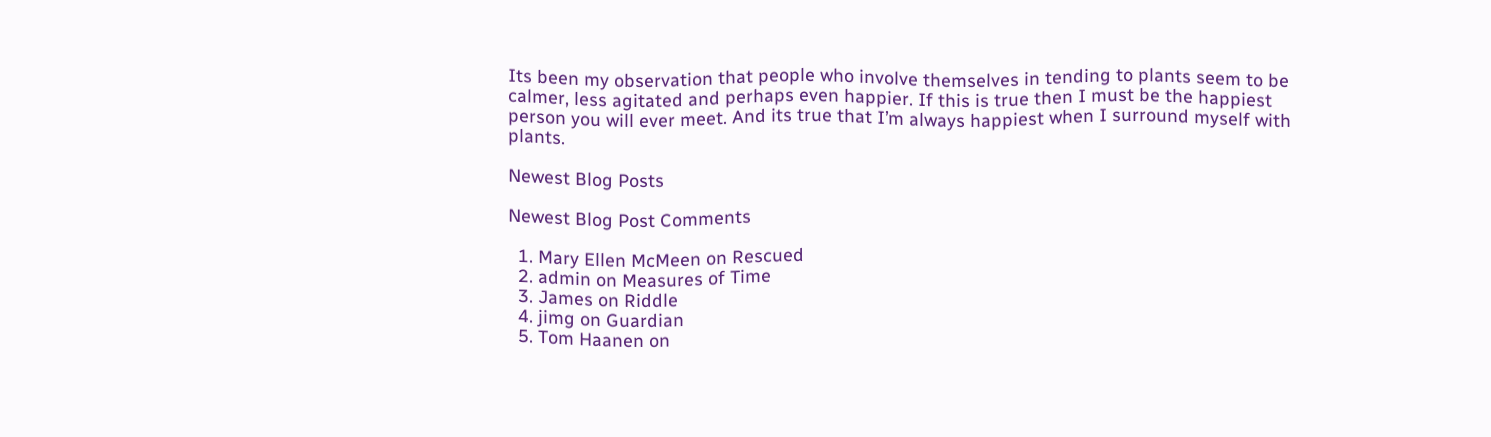Its been my observation that people who involve themselves in tending to plants seem to be calmer, less agitated and perhaps even happier. If this is true then I must be the happiest person you will ever meet. And its true that I’m always happiest when I surround myself with plants.

Newest Blog Posts

Newest Blog Post Comments

  1. Mary Ellen McMeen on Rescued
  2. admin on Measures of Time
  3. James on Riddle
  4. jimg on Guardian
  5. Tom Haanen on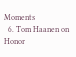Moments
  6. Tom Haanen on Honor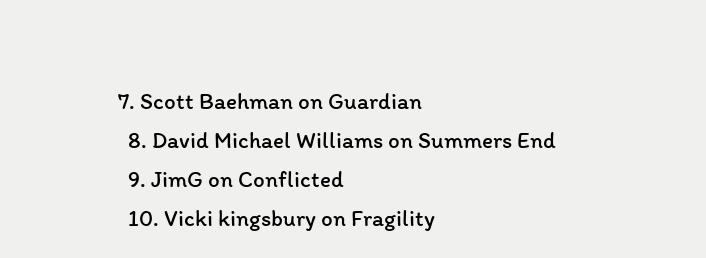7. Scott Baehman on Guardian
  8. David Michael Williams on Summers End
  9. JimG on Conflicted
  10. Vicki kingsbury on Fragility